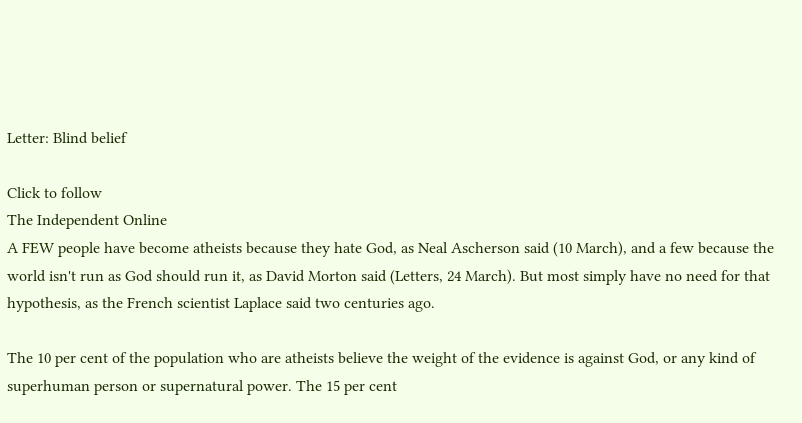Letter: Blind belief

Click to follow
The Independent Online
A FEW people have become atheists because they hate God, as Neal Ascherson said (10 March), and a few because the world isn't run as God should run it, as David Morton said (Letters, 24 March). But most simply have no need for that hypothesis, as the French scientist Laplace said two centuries ago.

The 10 per cent of the population who are atheists believe the weight of the evidence is against God, or any kind of superhuman person or supernatural power. The 15 per cent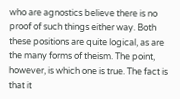who are agnostics believe there is no proof of such things either way. Both these positions are quite logical, as are the many forms of theism. The point, however, is which one is true. The fact is that it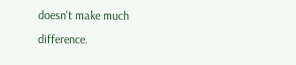doesn't make much difference.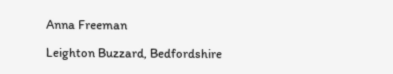Anna Freeman

Leighton Buzzard, Bedfordshire